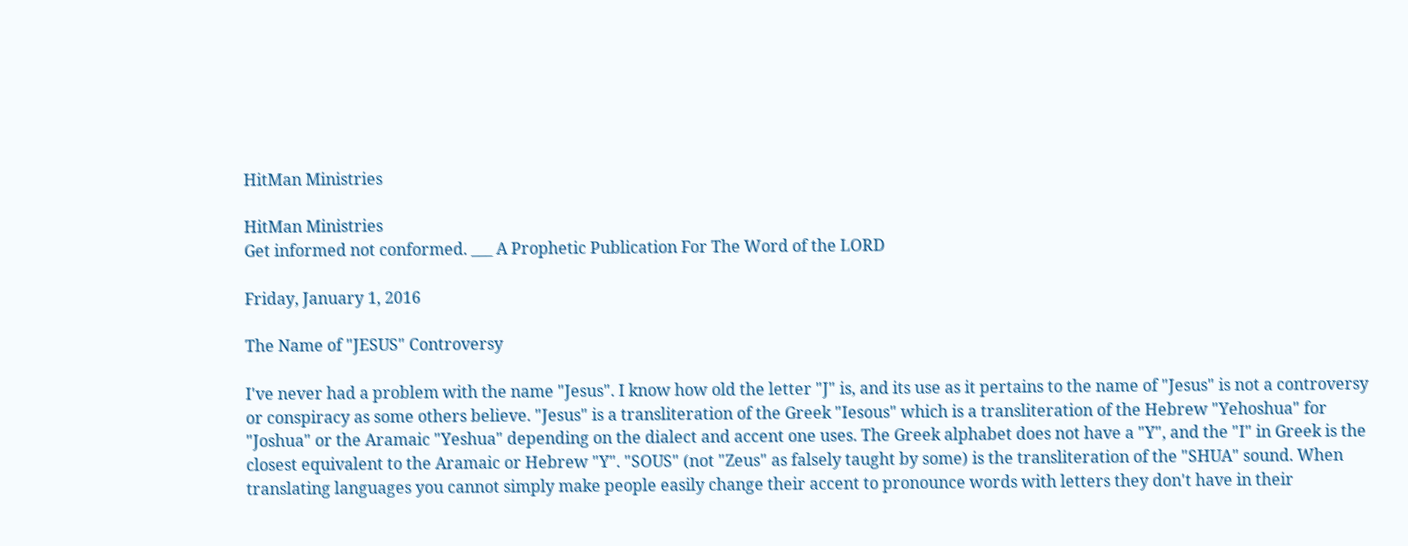HitMan Ministries

HitMan Ministries
Get informed not conformed. ___ A Prophetic Publication For The Word of the LORD

Friday, January 1, 2016

The Name of "JESUS" Controversy

I've never had a problem with the name "Jesus". I know how old the letter "J" is, and its use as it pertains to the name of "Jesus" is not a controversy or conspiracy as some others believe. "Jesus" is a transliteration of the Greek "Iesous" which is a transliteration of the Hebrew "Yehoshua" for "Joshua" or the Aramaic "Yeshua" depending on the dialect and accent one uses. The Greek alphabet does not have a "Y", and the "I" in Greek is the closest equivalent to the Aramaic or Hebrew "Y". "SOUS" (not "Zeus" as falsely taught by some) is the transliteration of the "SHUA" sound. When translating languages you cannot simply make people easily change their accent to pronounce words with letters they don't have in their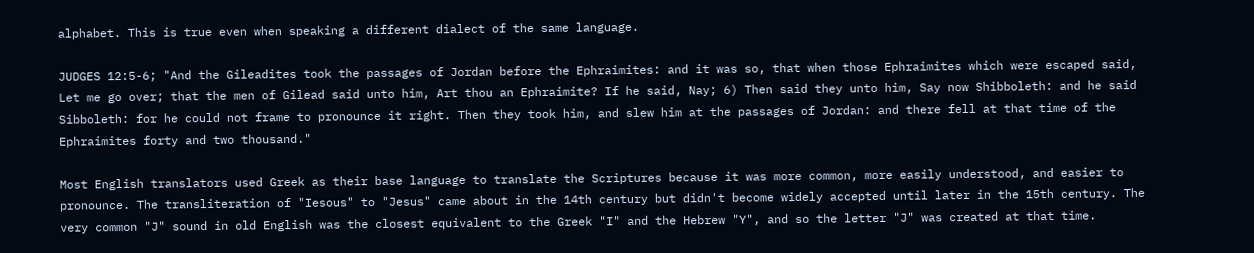alphabet. This is true even when speaking a different dialect of the same language.

JUDGES 12:5-6; "And the Gileadites took the passages of Jordan before the Ephraimites: and it was so, that when those Ephraimites which were escaped said, Let me go over; that the men of Gilead said unto him, Art thou an Ephraimite? If he said, Nay; 6) Then said they unto him, Say now Shibboleth: and he said Sibboleth: for he could not frame to pronounce it right. Then they took him, and slew him at the passages of Jordan: and there fell at that time of the Ephraimites forty and two thousand."

Most English translators used Greek as their base language to translate the Scriptures because it was more common, more easily understood, and easier to pronounce. The transliteration of "Iesous" to "Jesus" came about in the 14th century but didn't become widely accepted until later in the 15th century. The very common "J" sound in old English was the closest equivalent to the Greek "I" and the Hebrew "Y", and so the letter "J" was created at that time.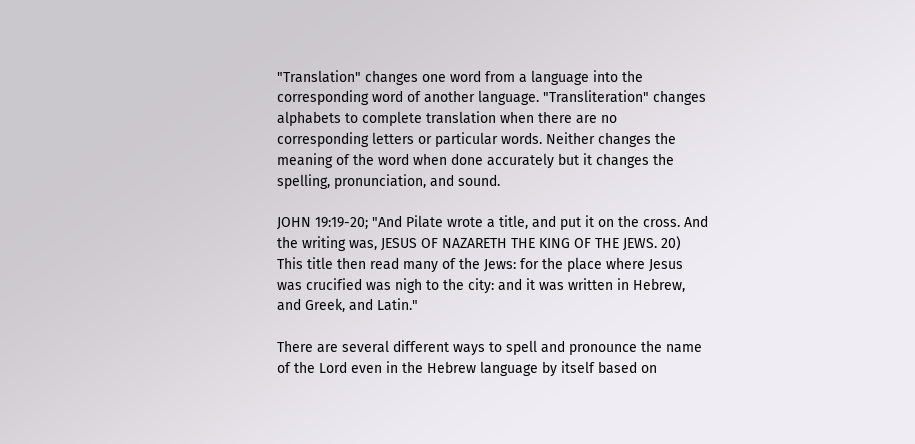"Translation" changes one word from a language into the corresponding word of another language. "Transliteration" changes alphabets to complete translation when there are no corresponding letters or particular words. Neither changes the meaning of the word when done accurately but it changes the spelling, pronunciation, and sound.

JOHN 19:19-20; "And Pilate wrote a title, and put it on the cross. And the writing was, JESUS OF NAZARETH THE KING OF THE JEWS. 20) This title then read many of the Jews: for the place where Jesus was crucified was nigh to the city: and it was written in Hebrew, and Greek, and Latin."

There are several different ways to spell and pronounce the name of the Lord even in the Hebrew language by itself based on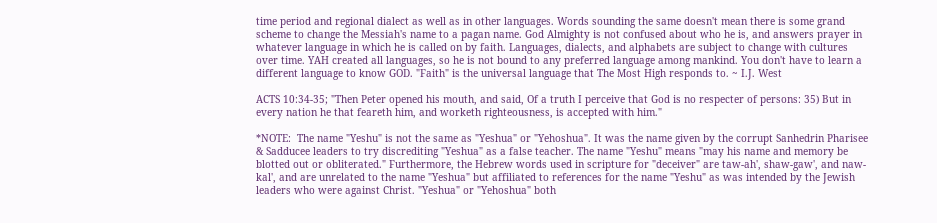time period and regional dialect as well as in other languages. Words sounding the same doesn't mean there is some grand scheme to change the Messiah's name to a pagan name. God Almighty is not confused about who he is, and answers prayer in whatever language in which he is called on by faith. Languages, dialects, and alphabets are subject to change with cultures over time. YAH created all languages, so he is not bound to any preferred language among mankind. You don't have to learn a different language to know GOD. "Faith" is the universal language that The Most High responds to. ~ I.J. West

ACTS 10:34-35; "Then Peter opened his mouth, and said, Of a truth I perceive that God is no respecter of persons: 35) But in every nation he that feareth him, and worketh righteousness, is accepted with him."

*NOTE:  The name "Yeshu" is not the same as "Yeshua" or "Yehoshua". It was the name given by the corrupt Sanhedrin Pharisee & Sadducee leaders to try discrediting "Yeshua" as a false teacher. The name "Yeshu" means "may his name and memory be blotted out or obliterated." Furthermore, the Hebrew words used in scripture for "deceiver" are taw-ah', shaw-gaw', and naw-kal', and are unrelated to the name "Yeshua" but affiliated to references for the name "Yeshu" as was intended by the Jewish leaders who were against Christ. "Yeshua" or "Yehoshua" both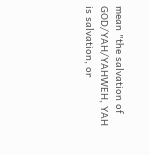mean "the salvation of GOD/YAH/YAHWEH, YAH is salvation, or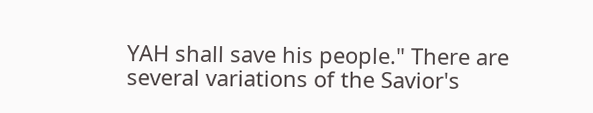YAH shall save his people." There are several variations of the Savior's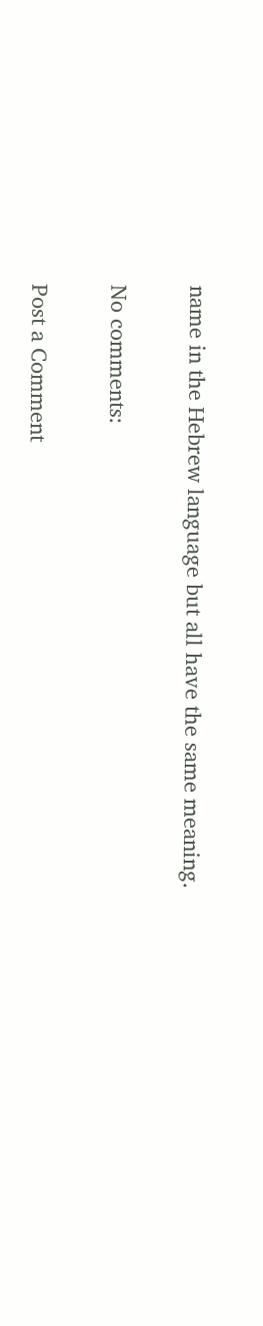name in the Hebrew language but all have the same meaning.

No comments:

Post a Comment